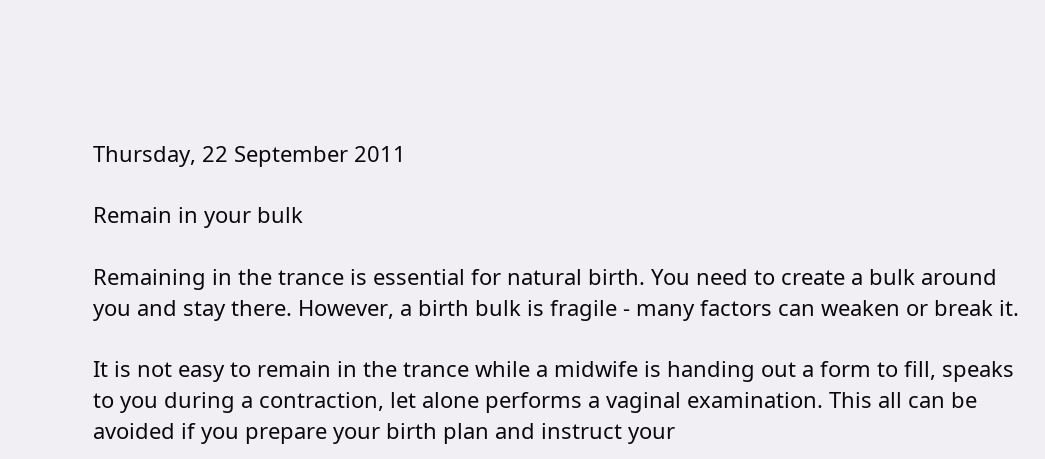Thursday, 22 September 2011

Remain in your bulk

Remaining in the trance is essential for natural birth. You need to create a bulk around you and stay there. However, a birth bulk is fragile - many factors can weaken or break it.

It is not easy to remain in the trance while a midwife is handing out a form to fill, speaks to you during a contraction, let alone performs a vaginal examination. This all can be avoided if you prepare your birth plan and instruct your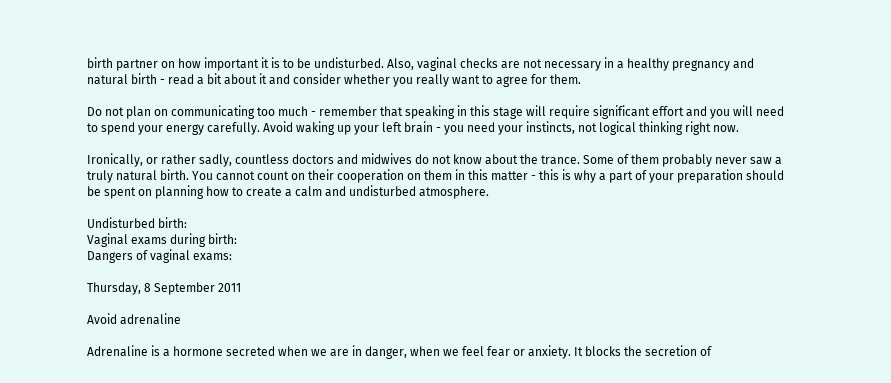birth partner on how important it is to be undisturbed. Also, vaginal checks are not necessary in a healthy pregnancy and natural birth - read a bit about it and consider whether you really want to agree for them.

Do not plan on communicating too much - remember that speaking in this stage will require significant effort and you will need to spend your energy carefully. Avoid waking up your left brain - you need your instincts, not logical thinking right now.

Ironically, or rather sadly, countless doctors and midwives do not know about the trance. Some of them probably never saw a truly natural birth. You cannot count on their cooperation on them in this matter - this is why a part of your preparation should be spent on planning how to create a calm and undisturbed atmosphere.

Undisturbed birth:
Vaginal exams during birth:
Dangers of vaginal exams:

Thursday, 8 September 2011

Avoid adrenaline

Adrenaline is a hormone secreted when we are in danger, when we feel fear or anxiety. It blocks the secretion of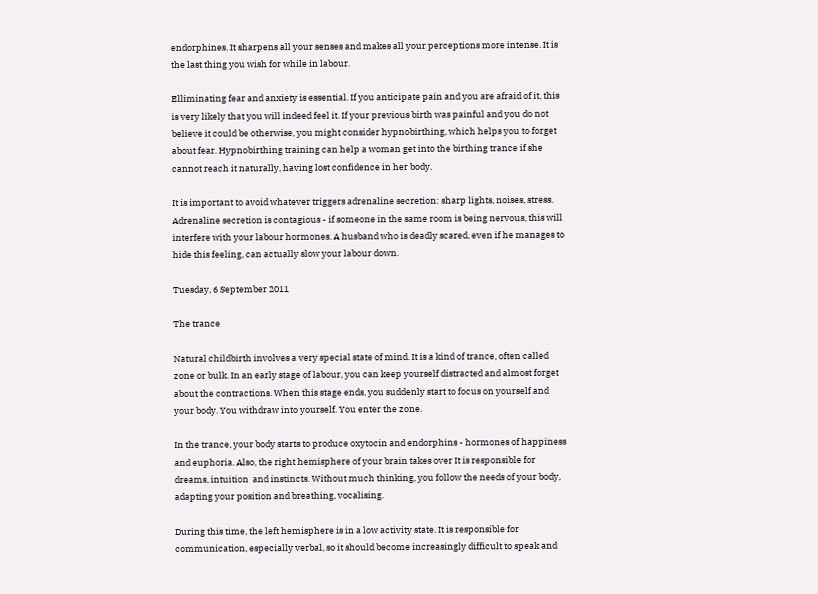endorphines. It sharpens all your senses and makes all your perceptions more intense. It is the last thing you wish for while in labour.

Elliminating fear and anxiety is essential. If you anticipate pain and you are afraid of it, this is very likely that you will indeed feel it. If your previous birth was painful and you do not believe it could be otherwise, you might consider hypnobirthing, which helps you to forget about fear. Hypnobirthing training can help a woman get into the birthing trance if she cannot reach it naturally, having lost confidence in her body.

It is important to avoid whatever triggers adrenaline secretion: sharp lights, noises, stress.  Adrenaline secretion is contagious - if someone in the same room is being nervous, this will interfere with your labour hormones. A husband who is deadly scared, even if he manages to hide this feeling, can actually slow your labour down.

Tuesday, 6 September 2011

The trance

Natural childbirth involves a very special state of mind. It is a kind of trance, often called zone or bulk. In an early stage of labour, you can keep yourself distracted and almost forget about the contractions. When this stage ends, you suddenly start to focus on yourself and your body. You withdraw into yourself. You enter the zone.

In the trance, your body starts to produce oxytocin and endorphins - hormones of happiness and euphoria. Also, the right hemisphere of your brain takes over It is responsible for dreams, intuition  and instincts. Without much thinking, you follow the needs of your body, adapting your position and breathing, vocalising.

During this time, the left hemisphere is in a low activity state. It is responsible for communication, especially verbal, so it should become increasingly difficult to speak and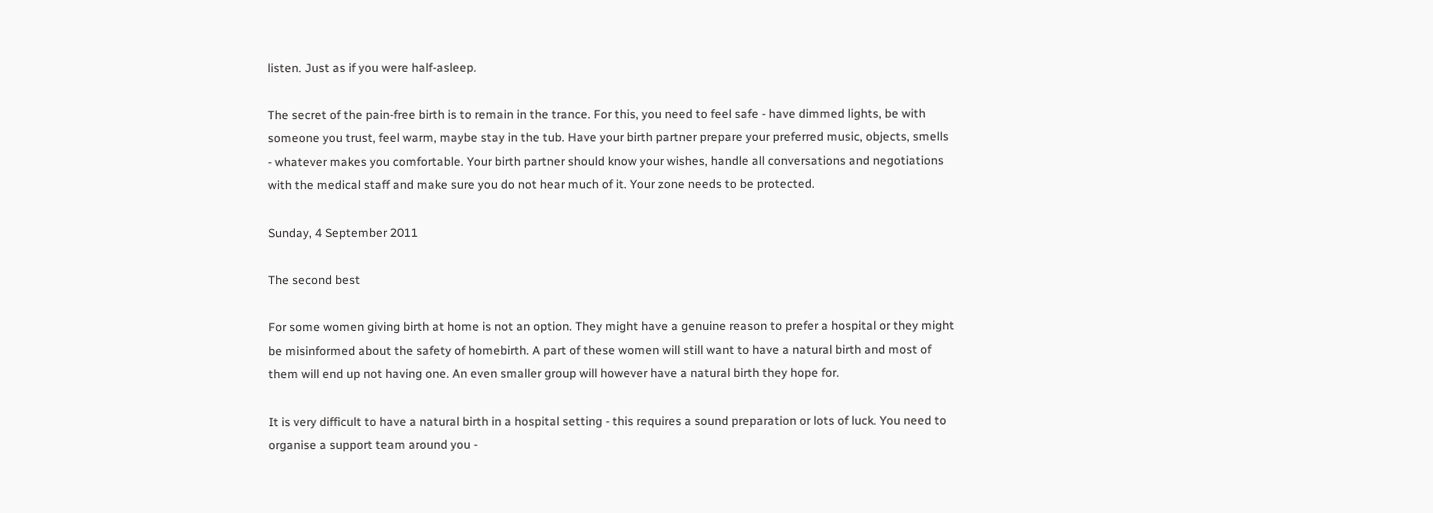listen. Just as if you were half-asleep.

The secret of the pain-free birth is to remain in the trance. For this, you need to feel safe - have dimmed lights, be with someone you trust, feel warm, maybe stay in the tub. Have your birth partner prepare your preferred music, objects, smells - whatever makes you comfortable. Your birth partner should know your wishes, handle all conversations and negotiations with the medical staff and make sure you do not hear much of it. Your zone needs to be protected.

Sunday, 4 September 2011

The second best

For some women giving birth at home is not an option. They might have a genuine reason to prefer a hospital or they might be misinformed about the safety of homebirth. A part of these women will still want to have a natural birth and most of them will end up not having one. An even smaller group will however have a natural birth they hope for.

It is very difficult to have a natural birth in a hospital setting - this requires a sound preparation or lots of luck. You need to organise a support team around you -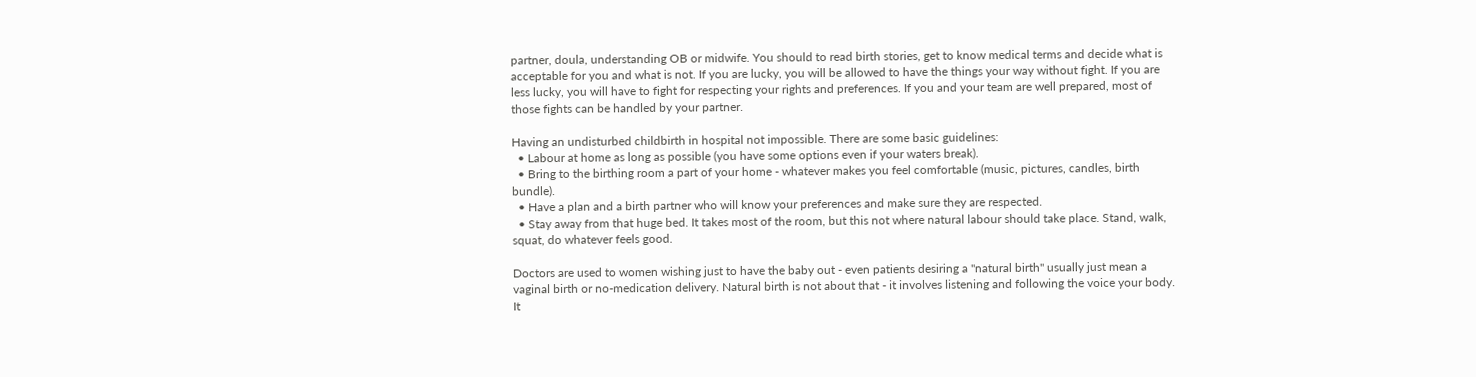partner, doula, understanding OB or midwife. You should to read birth stories, get to know medical terms and decide what is acceptable for you and what is not. If you are lucky, you will be allowed to have the things your way without fight. If you are less lucky, you will have to fight for respecting your rights and preferences. If you and your team are well prepared, most of those fights can be handled by your partner.

Having an undisturbed childbirth in hospital not impossible. There are some basic guidelines:
  • Labour at home as long as possible (you have some options even if your waters break).
  • Bring to the birthing room a part of your home - whatever makes you feel comfortable (music, pictures, candles, birth bundle).
  • Have a plan and a birth partner who will know your preferences and make sure they are respected.
  • Stay away from that huge bed. It takes most of the room, but this not where natural labour should take place. Stand, walk, squat, do whatever feels good.

Doctors are used to women wishing just to have the baby out - even patients desiring a "natural birth" usually just mean a vaginal birth or no-medication delivery. Natural birth is not about that - it involves listening and following the voice your body. It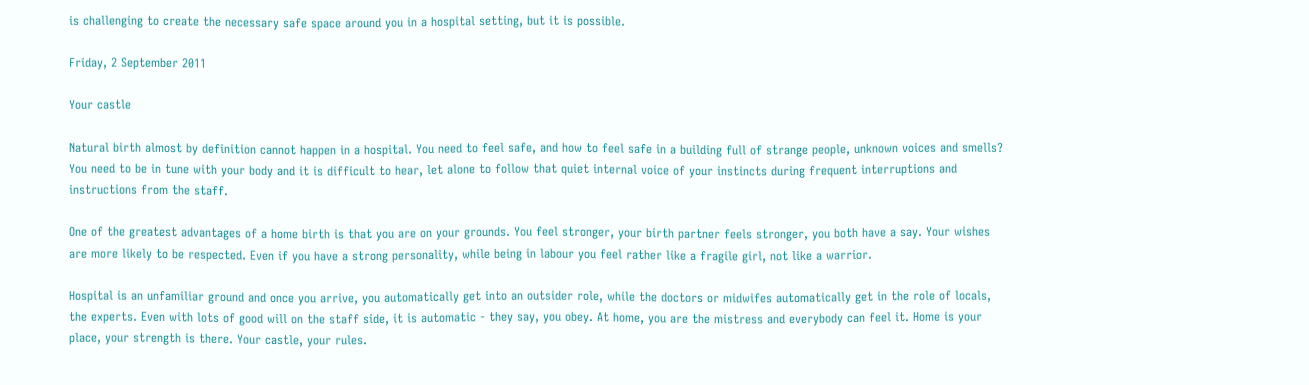is challenging to create the necessary safe space around you in a hospital setting, but it is possible.

Friday, 2 September 2011

Your castle

Natural birth almost by definition cannot happen in a hospital. You need to feel safe, and how to feel safe in a building full of strange people, unknown voices and smells? You need to be in tune with your body and it is difficult to hear, let alone to follow that quiet internal voice of your instincts during frequent interruptions and instructions from the staff.

One of the greatest advantages of a home birth is that you are on your grounds. You feel stronger, your birth partner feels stronger, you both have a say. Your wishes are more likely to be respected. Even if you have a strong personality, while being in labour you feel rather like a fragile girl, not like a warrior.

Hospital is an unfamiliar ground and once you arrive, you automatically get into an outsider role, while the doctors or midwifes automatically get in the role of locals, the experts. Even with lots of good will on the staff side, it is automatic - they say, you obey. At home, you are the mistress and everybody can feel it. Home is your place, your strength is there. Your castle, your rules.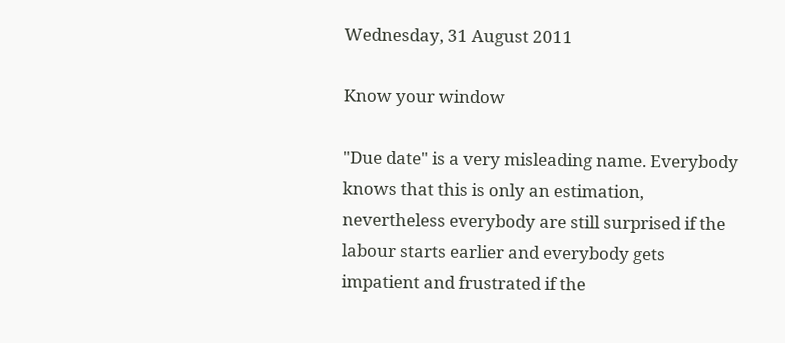Wednesday, 31 August 2011

Know your window

"Due date" is a very misleading name. Everybody knows that this is only an estimation, nevertheless everybody are still surprised if the labour starts earlier and everybody gets impatient and frustrated if the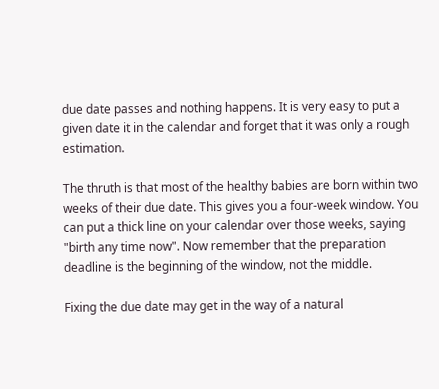due date passes and nothing happens. It is very easy to put a given date it in the calendar and forget that it was only a rough estimation.

The thruth is that most of the healthy babies are born within two weeks of their due date. This gives you a four-week window. You can put a thick line on your calendar over those weeks, saying "birth any time now". Now remember that the preparation deadline is the beginning of the window, not the middle.

Fixing the due date may get in the way of a natural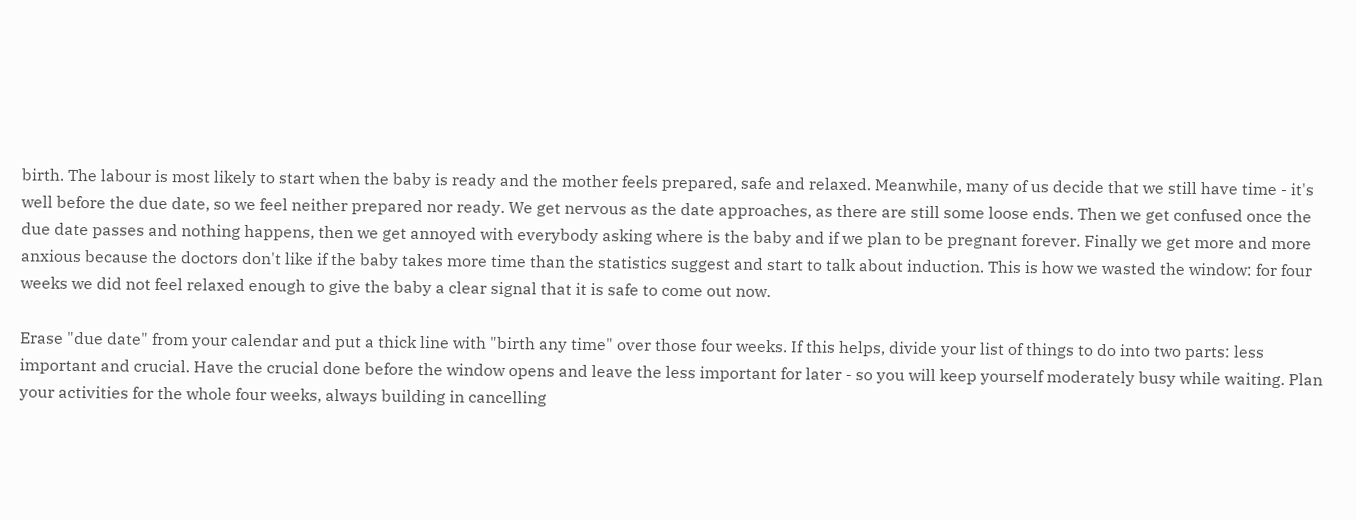birth. The labour is most likely to start when the baby is ready and the mother feels prepared, safe and relaxed. Meanwhile, many of us decide that we still have time - it's well before the due date, so we feel neither prepared nor ready. We get nervous as the date approaches, as there are still some loose ends. Then we get confused once the due date passes and nothing happens, then we get annoyed with everybody asking where is the baby and if we plan to be pregnant forever. Finally we get more and more anxious because the doctors don't like if the baby takes more time than the statistics suggest and start to talk about induction. This is how we wasted the window: for four weeks we did not feel relaxed enough to give the baby a clear signal that it is safe to come out now.

Erase "due date" from your calendar and put a thick line with "birth any time" over those four weeks. If this helps, divide your list of things to do into two parts: less important and crucial. Have the crucial done before the window opens and leave the less important for later - so you will keep yourself moderately busy while waiting. Plan your activities for the whole four weeks, always building in cancelling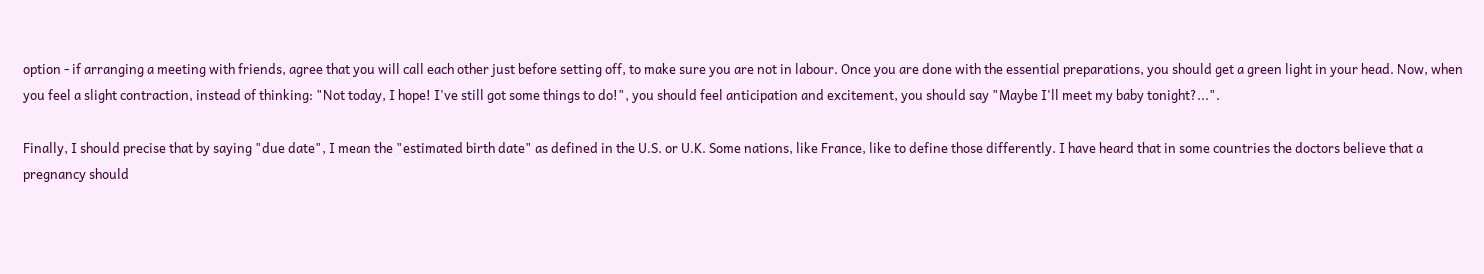option - if arranging a meeting with friends, agree that you will call each other just before setting off, to make sure you are not in labour. Once you are done with the essential preparations, you should get a green light in your head. Now, when you feel a slight contraction, instead of thinking: "Not today, I hope! I've still got some things to do!", you should feel anticipation and excitement, you should say "Maybe I'll meet my baby tonight?...".

Finally, I should precise that by saying "due date", I mean the "estimated birth date" as defined in the U.S. or U.K. Some nations, like France, like to define those differently. I have heard that in some countries the doctors believe that a pregnancy should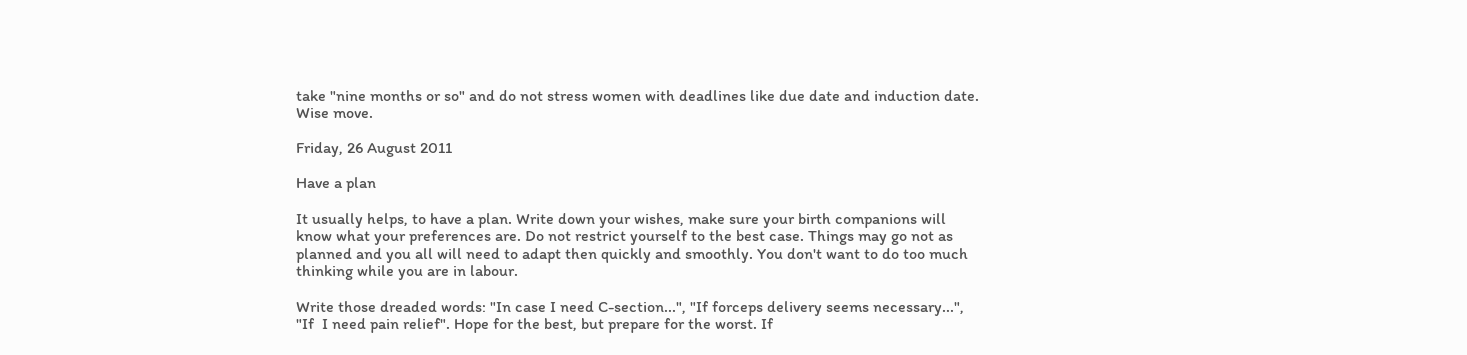take "nine months or so" and do not stress women with deadlines like due date and induction date. Wise move.

Friday, 26 August 2011

Have a plan

It usually helps, to have a plan. Write down your wishes, make sure your birth companions will know what your preferences are. Do not restrict yourself to the best case. Things may go not as planned and you all will need to adapt then quickly and smoothly. You don't want to do too much thinking while you are in labour.

Write those dreaded words: "In case I need C-section...", "If forceps delivery seems necessary...", "If  I need pain relief". Hope for the best, but prepare for the worst. If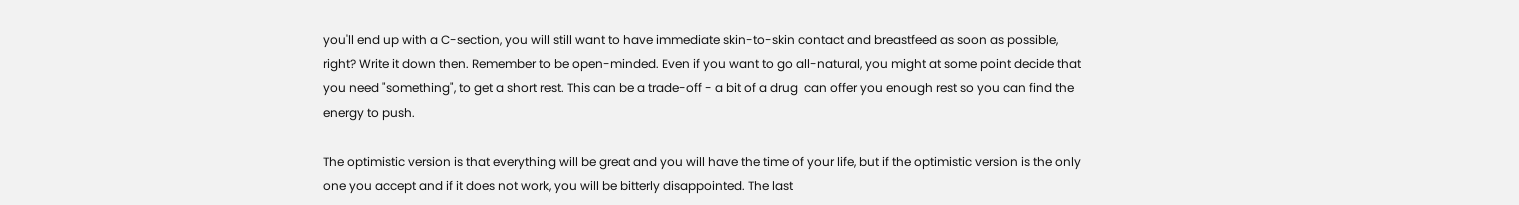you'll end up with a C-section, you will still want to have immediate skin-to-skin contact and breastfeed as soon as possible, right? Write it down then. Remember to be open-minded. Even if you want to go all-natural, you might at some point decide that you need "something", to get a short rest. This can be a trade-off - a bit of a drug  can offer you enough rest so you can find the energy to push.

The optimistic version is that everything will be great and you will have the time of your life, but if the optimistic version is the only one you accept and if it does not work, you will be bitterly disappointed. The last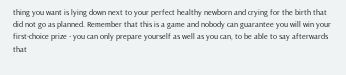thing you want is lying down next to your perfect healthy newborn and crying for the birth that did not go as planned. Remember that this is a game and nobody can guarantee you will win your first-choice prize - you can only prepare yourself as well as you can, to be able to say afterwards that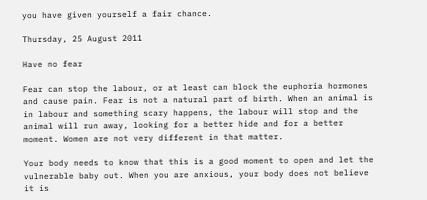you have given yourself a fair chance.

Thursday, 25 August 2011

Have no fear

Fear can stop the labour, or at least can block the euphoria hormones and cause pain. Fear is not a natural part of birth. When an animal is in labour and something scary happens, the labour will stop and the animal will run away, looking for a better hide and for a better moment. Women are not very different in that matter.

Your body needs to know that this is a good moment to open and let the vulnerable baby out. When you are anxious, your body does not believe it is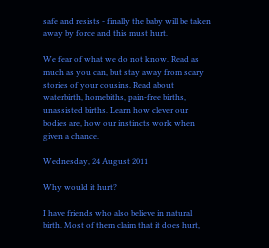safe and resists - finally the baby will be taken away by force and this must hurt.

We fear of what we do not know. Read as much as you can, but stay away from scary stories of your cousins. Read about waterbirth, homebiths, pain-free births, unassisted births. Learn how clever our bodies are, how our instincts work when given a chance.

Wednesday, 24 August 2011

Why would it hurt?

I have friends who also believe in natural birth. Most of them claim that it does hurt,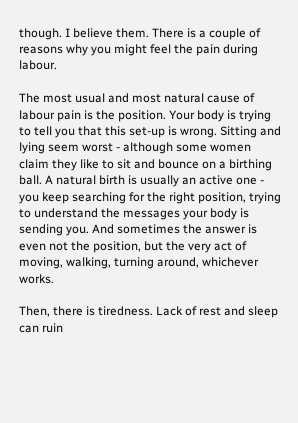though. I believe them. There is a couple of reasons why you might feel the pain during labour.

The most usual and most natural cause of labour pain is the position. Your body is trying to tell you that this set-up is wrong. Sitting and lying seem worst - although some women claim they like to sit and bounce on a birthing ball. A natural birth is usually an active one - you keep searching for the right position, trying to understand the messages your body is sending you. And sometimes the answer is even not the position, but the very act of moving, walking, turning around, whichever works.

Then, there is tiredness. Lack of rest and sleep can ruin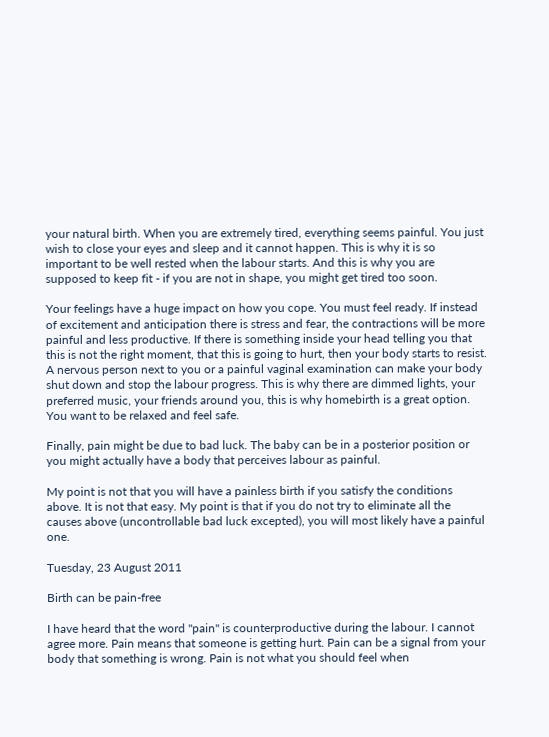your natural birth. When you are extremely tired, everything seems painful. You just wish to close your eyes and sleep and it cannot happen. This is why it is so important to be well rested when the labour starts. And this is why you are supposed to keep fit - if you are not in shape, you might get tired too soon.

Your feelings have a huge impact on how you cope. You must feel ready. If instead of excitement and anticipation there is stress and fear, the contractions will be more painful and less productive. If there is something inside your head telling you that this is not the right moment, that this is going to hurt, then your body starts to resist. A nervous person next to you or a painful vaginal examination can make your body shut down and stop the labour progress. This is why there are dimmed lights, your preferred music, your friends around you, this is why homebirth is a great option. You want to be relaxed and feel safe.

Finally, pain might be due to bad luck. The baby can be in a posterior position or you might actually have a body that perceives labour as painful.

My point is not that you will have a painless birth if you satisfy the conditions above. It is not that easy. My point is that if you do not try to eliminate all the causes above (uncontrollable bad luck excepted), you will most likely have a painful one.

Tuesday, 23 August 2011

Birth can be pain-free

I have heard that the word "pain" is counterproductive during the labour. I cannot agree more. Pain means that someone is getting hurt. Pain can be a signal from your body that something is wrong. Pain is not what you should feel when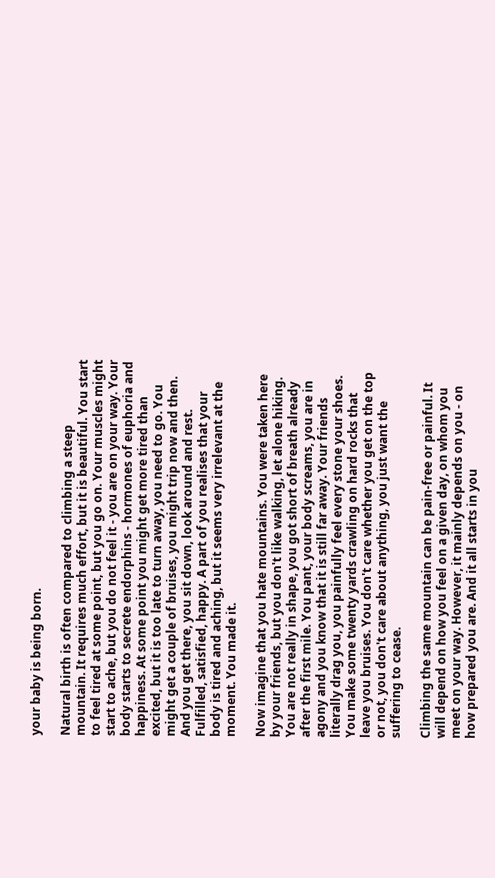your baby is being born.

Natural birth is often compared to climbing a steep mountain. It requires much effort, but it is beautiful. You start to feel tired at some point, but you go on. Your muscles might start to ache, but you do not feel it - you are on your way. Your body starts to secrete endorphins - hormones of euphoria and happiness. At some point you might get more tired than excited, but it is too late to turn away, you need to go. You might get a couple of bruises, you might trip now and then. And you get there, you sit down, look around and rest. Fulfilled, satisfied, happy. A part of you realises that your body is tired and aching, but it seems very irrelevant at the moment. You made it.

Now imagine that you hate mountains. You were taken here by your friends, but you don't like walking, let alone hiking. You are not really in shape, you got short of breath already after the first mile. You pant, your body screams, you are in agony and you know that it is still far away. Your friends literally drag you, you painfully feel every stone your shoes. You make some twenty yards crawling on hard rocks that leave you bruises. You don't care whether you get on the top or not, you don't care about anything, you just want the suffering to cease.

Climbing the same mountain can be pain-free or painful. It will depend on how you feel on a given day, on whom you meet on your way. However, it mainly depends on you - on how prepared you are. And it all starts in you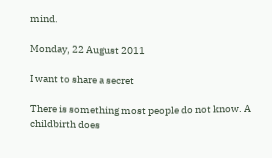mind.

Monday, 22 August 2011

I want to share a secret

There is something most people do not know. A childbirth does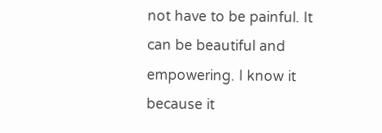not have to be painful. It can be beautiful and empowering. I know it because it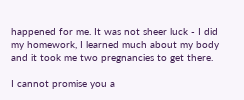happened for me. It was not sheer luck - I did my homework, I learned much about my body and it took me two pregnancies to get there.

I cannot promise you a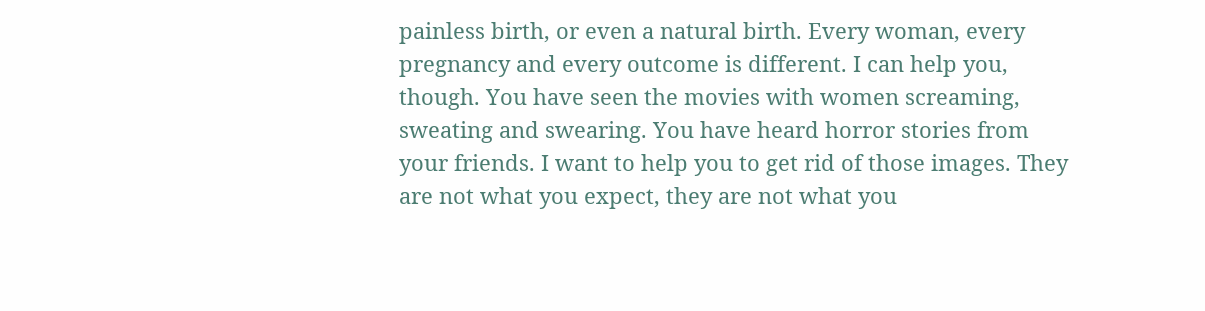painless birth, or even a natural birth. Every woman, every pregnancy and every outcome is different. I can help you, though. You have seen the movies with women screaming, sweating and swearing. You have heard horror stories from your friends. I want to help you to get rid of those images. They are not what you expect, they are not what you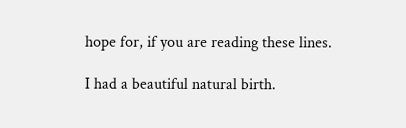hope for, if you are reading these lines.

I had a beautiful natural birth.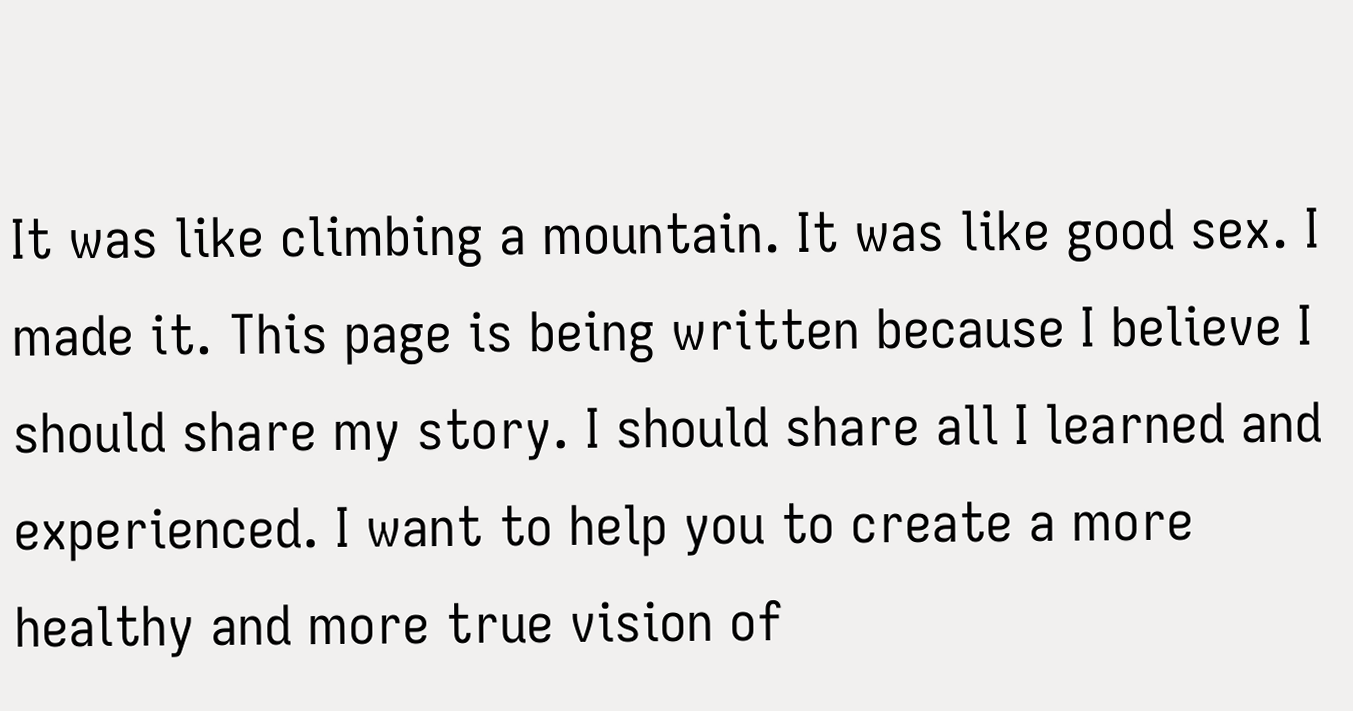It was like climbing a mountain. It was like good sex. I made it. This page is being written because I believe I should share my story. I should share all I learned and experienced. I want to help you to create a more healthy and more true vision of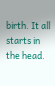birth. It all starts in the head.